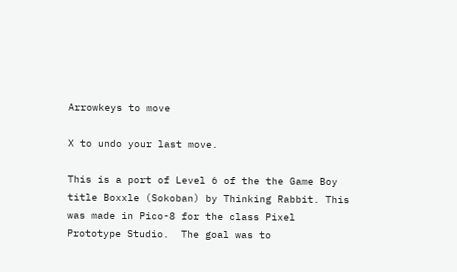Arrowkeys to move

X to undo your last move.

This is a port of Level 6 of the the Game Boy title Boxxle (Sokoban) by Thinking Rabbit. This was made in Pico-8 for the class Pixel Prototype Studio.  The goal was to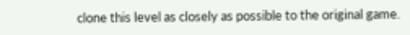clone this level as closely as possible to the original game.